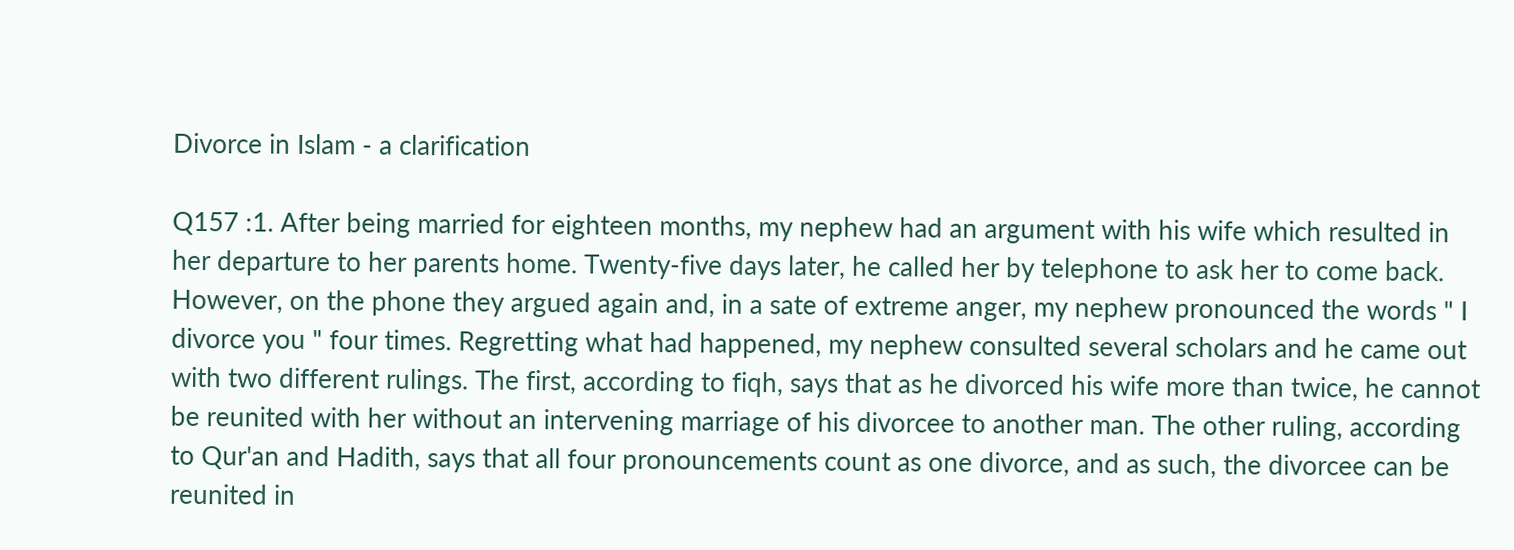Divorce in Islam - a clarification

Q157 :1. After being married for eighteen months, my nephew had an argument with his wife which resulted in her departure to her parents home. Twenty-five days later, he called her by telephone to ask her to come back. However, on the phone they argued again and, in a sate of extreme anger, my nephew pronounced the words " I divorce you " four times. Regretting what had happened, my nephew consulted several scholars and he came out with two different rulings. The first, according to fiqh, says that as he divorced his wife more than twice, he cannot be reunited with her without an intervening marriage of his divorcee to another man. The other ruling, according to Qur'an and Hadith, says that all four pronouncements count as one divorce, and as such, the divorcee can be reunited in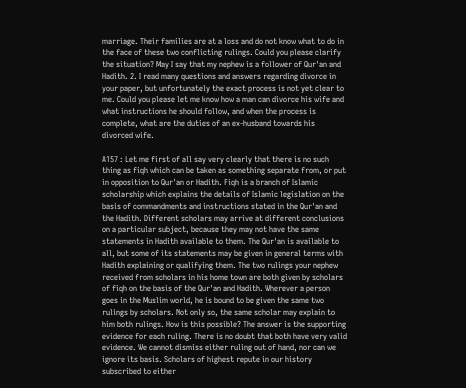marriage. Their families are at a loss and do not know what to do in the face of these two conflicting rulings. Could you please clarify the situation? May I say that my nephew is a follower of Qur'an and Hadith. 2. I read many questions and answers regarding divorce in your paper, but unfortunately the exact process is not yet clear to me. Could you please let me know how a man can divorce his wife and what instructions he should follow, and when the process is complete, what are the duties of an ex-husband towards his divorced wife.

A157 : Let me first of all say very clearly that there is no such thing as fiqh which can be taken as something separate from, or put in opposition to Qur'an or Hadith. Fiqh is a branch of Islamic scholarship which explains the details of Islamic legislation on the basis of commandments and instructions stated in the Qur'an and the Hadith. Different scholars may arrive at different conclusions on a particular subject, because they may not have the same statements in Hadith available to them. The Qur'an is available to all, but some of its statements may be given in general terms with Hadith explaining or qualifying them. The two rulings your nephew received from scholars in his home town are both given by scholars of fiqh on the basis of the Qur'an and Hadith. Wherever a person goes in the Muslim world, he is bound to be given the same two rulings by scholars. Not only so, the same scholar may explain to him both rulings. How is this possible? The answer is the supporting evidence for each ruling. There is no doubt that both have very valid evidence. We cannot dismiss either ruling out of hand, nor can we ignore its basis. Scholars of highest repute in our history subscribed to either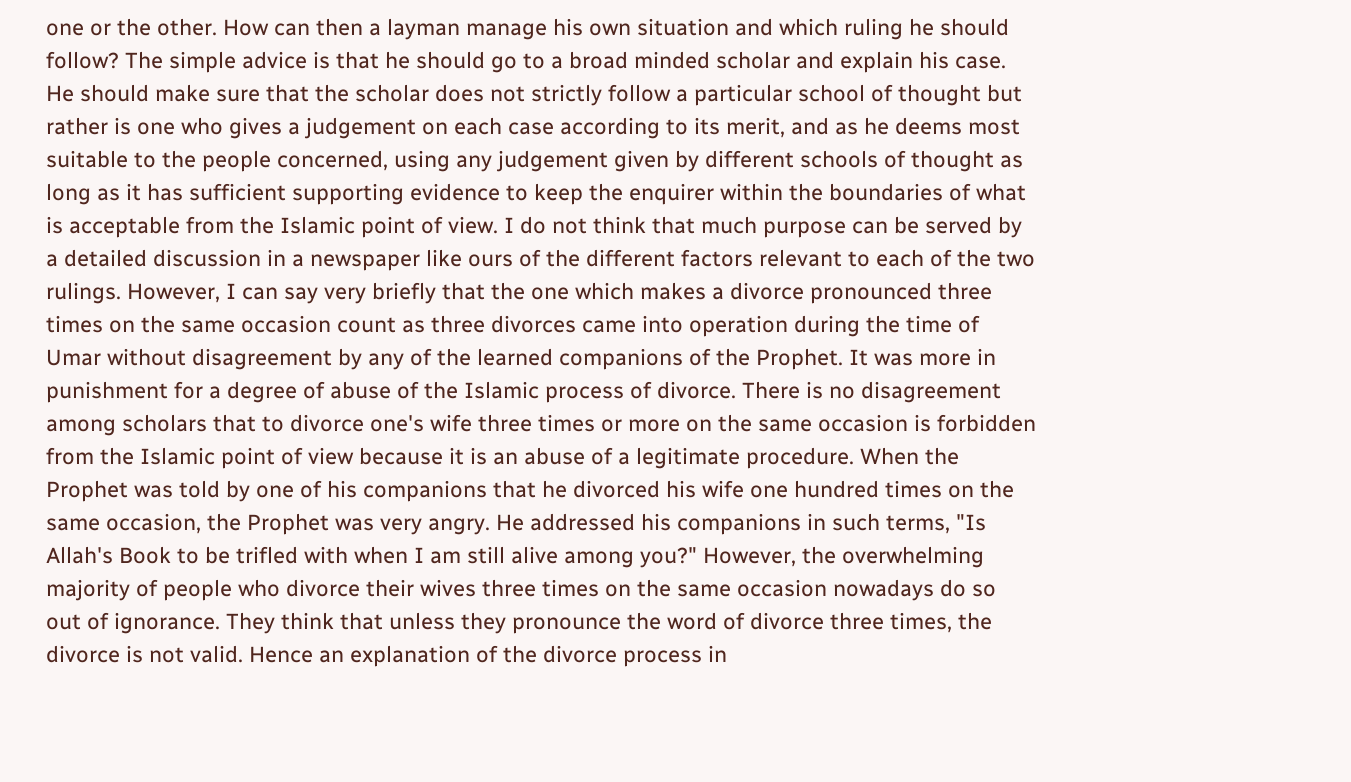one or the other. How can then a layman manage his own situation and which ruling he should follow? The simple advice is that he should go to a broad minded scholar and explain his case. He should make sure that the scholar does not strictly follow a particular school of thought but rather is one who gives a judgement on each case according to its merit, and as he deems most suitable to the people concerned, using any judgement given by different schools of thought as long as it has sufficient supporting evidence to keep the enquirer within the boundaries of what is acceptable from the Islamic point of view. I do not think that much purpose can be served by a detailed discussion in a newspaper like ours of the different factors relevant to each of the two rulings. However, I can say very briefly that the one which makes a divorce pronounced three times on the same occasion count as three divorces came into operation during the time of Umar without disagreement by any of the learned companions of the Prophet. It was more in punishment for a degree of abuse of the Islamic process of divorce. There is no disagreement among scholars that to divorce one's wife three times or more on the same occasion is forbidden from the Islamic point of view because it is an abuse of a legitimate procedure. When the Prophet was told by one of his companions that he divorced his wife one hundred times on the same occasion, the Prophet was very angry. He addressed his companions in such terms, "Is Allah's Book to be trifled with when I am still alive among you?" However, the overwhelming majority of people who divorce their wives three times on the same occasion nowadays do so out of ignorance. They think that unless they pronounce the word of divorce three times, the divorce is not valid. Hence an explanation of the divorce process in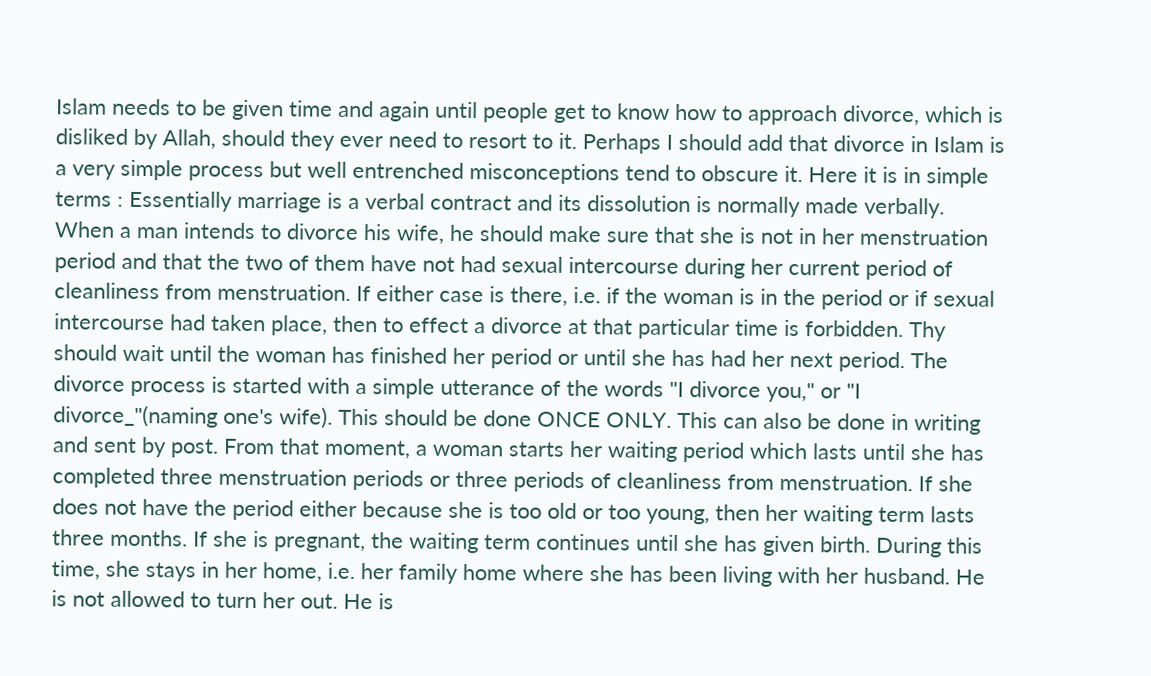Islam needs to be given time and again until people get to know how to approach divorce, which is disliked by Allah, should they ever need to resort to it. Perhaps I should add that divorce in Islam is a very simple process but well entrenched misconceptions tend to obscure it. Here it is in simple terms : Essentially marriage is a verbal contract and its dissolution is normally made verbally. When a man intends to divorce his wife, he should make sure that she is not in her menstruation period and that the two of them have not had sexual intercourse during her current period of cleanliness from menstruation. If either case is there, i.e. if the woman is in the period or if sexual intercourse had taken place, then to effect a divorce at that particular time is forbidden. Thy should wait until the woman has finished her period or until she has had her next period. The divorce process is started with a simple utterance of the words "I divorce you," or "I divorce_"(naming one's wife). This should be done ONCE ONLY. This can also be done in writing and sent by post. From that moment, a woman starts her waiting period which lasts until she has completed three menstruation periods or three periods of cleanliness from menstruation. If she does not have the period either because she is too old or too young, then her waiting term lasts three months. If she is pregnant, the waiting term continues until she has given birth. During this time, she stays in her home, i.e. her family home where she has been living with her husband. He is not allowed to turn her out. He is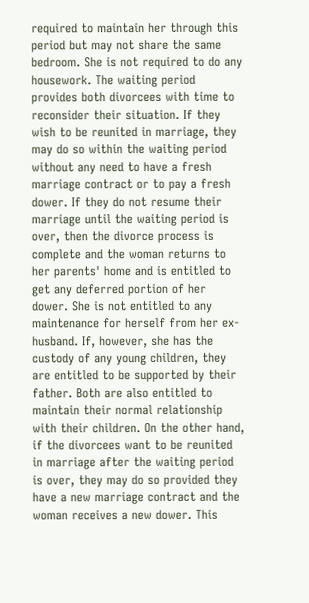required to maintain her through this period but may not share the same bedroom. She is not required to do any housework. The waiting period provides both divorcees with time to reconsider their situation. If they wish to be reunited in marriage, they may do so within the waiting period without any need to have a fresh marriage contract or to pay a fresh dower. If they do not resume their marriage until the waiting period is over, then the divorce process is complete and the woman returns to her parents' home and is entitled to get any deferred portion of her dower. She is not entitled to any maintenance for herself from her ex-husband. If, however, she has the custody of any young children, they are entitled to be supported by their father. Both are also entitled to maintain their normal relationship with their children. On the other hand, if the divorcees want to be reunited in marriage after the waiting period is over, they may do so provided they have a new marriage contract and the woman receives a new dower. This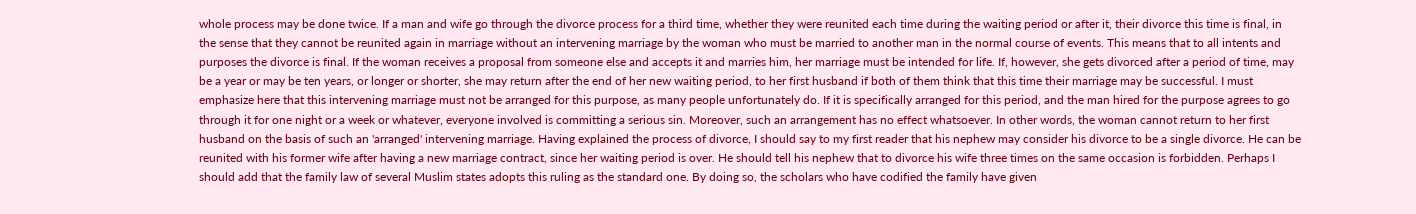whole process may be done twice. If a man and wife go through the divorce process for a third time, whether they were reunited each time during the waiting period or after it, their divorce this time is final, in the sense that they cannot be reunited again in marriage without an intervening marriage by the woman who must be married to another man in the normal course of events. This means that to all intents and purposes the divorce is final. If the woman receives a proposal from someone else and accepts it and marries him, her marriage must be intended for life. If, however, she gets divorced after a period of time, may be a year or may be ten years, or longer or shorter, she may return after the end of her new waiting period, to her first husband if both of them think that this time their marriage may be successful. I must emphasize here that this intervening marriage must not be arranged for this purpose, as many people unfortunately do. If it is specifically arranged for this period, and the man hired for the purpose agrees to go through it for one night or a week or whatever, everyone involved is committing a serious sin. Moreover, such an arrangement has no effect whatsoever. In other words, the woman cannot return to her first husband on the basis of such an 'arranged' intervening marriage. Having explained the process of divorce, I should say to my first reader that his nephew may consider his divorce to be a single divorce. He can be reunited with his former wife after having a new marriage contract, since her waiting period is over. He should tell his nephew that to divorce his wife three times on the same occasion is forbidden. Perhaps I should add that the family law of several Muslim states adopts this ruling as the standard one. By doing so, the scholars who have codified the family have given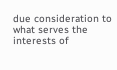due consideration to what serves the interests of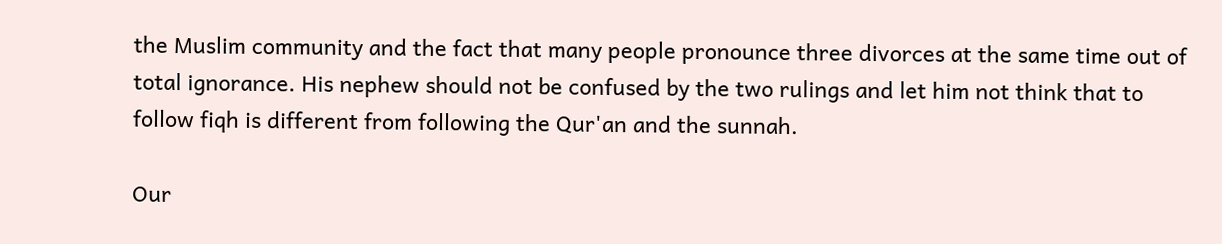the Muslim community and the fact that many people pronounce three divorces at the same time out of total ignorance. His nephew should not be confused by the two rulings and let him not think that to follow fiqh is different from following the Qur'an and the sunnah.

Our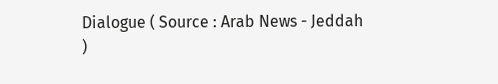Dialogue ( Source : Arab News - Jeddah )